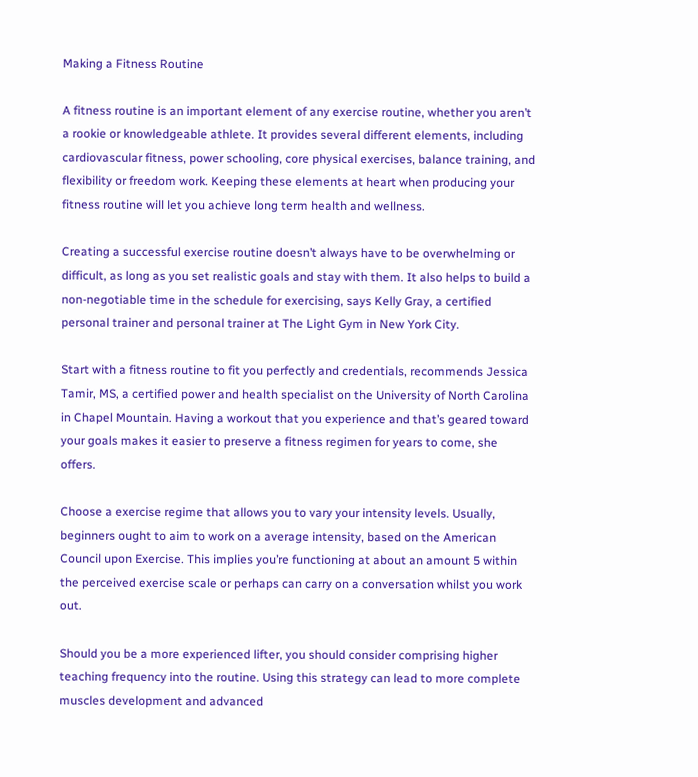Making a Fitness Routine

A fitness routine is an important element of any exercise routine, whether you aren’t a rookie or knowledgeable athlete. It provides several different elements, including cardiovascular fitness, power schooling, core physical exercises, balance training, and flexibility or freedom work. Keeping these elements at heart when producing your fitness routine will let you achieve long term health and wellness.

Creating a successful exercise routine doesn’t always have to be overwhelming or difficult, as long as you set realistic goals and stay with them. It also helps to build a non-negotiable time in the schedule for exercising, says Kelly Gray, a certified personal trainer and personal trainer at The Light Gym in New York City.

Start with a fitness routine to fit you perfectly and credentials, recommends Jessica Tamir, MS, a certified power and health specialist on the University of North Carolina in Chapel Mountain. Having a workout that you experience and that’s geared toward your goals makes it easier to preserve a fitness regimen for years to come, she offers.

Choose a exercise regime that allows you to vary your intensity levels. Usually, beginners ought to aim to work on a average intensity, based on the American Council upon Exercise. This implies you’re functioning at about an amount 5 within the perceived exercise scale or perhaps can carry on a conversation whilst you work out.

Should you be a more experienced lifter, you should consider comprising higher teaching frequency into the routine. Using this strategy can lead to more complete muscles development and advanced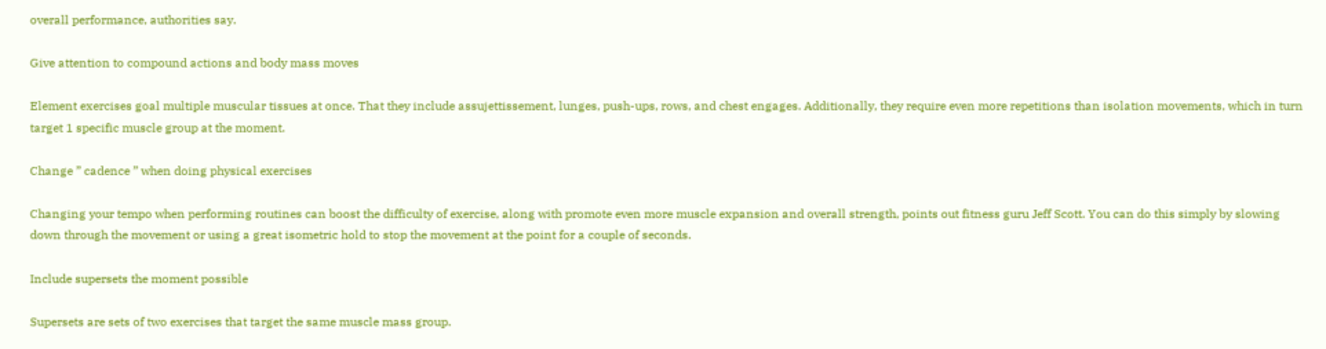overall performance, authorities say.

Give attention to compound actions and body mass moves

Element exercises goal multiple muscular tissues at once. That they include assujettissement, lunges, push-ups, rows, and chest engages. Additionally, they require even more repetitions than isolation movements, which in turn target 1 specific muscle group at the moment.

Change ” cadence ” when doing physical exercises

Changing your tempo when performing routines can boost the difficulty of exercise, along with promote even more muscle expansion and overall strength, points out fitness guru Jeff Scott. You can do this simply by slowing down through the movement or using a great isometric hold to stop the movement at the point for a couple of seconds.

Include supersets the moment possible

Supersets are sets of two exercises that target the same muscle mass group.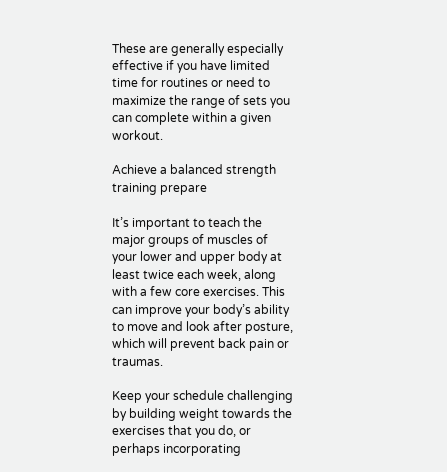These are generally especially effective if you have limited time for routines or need to maximize the range of sets you can complete within a given workout.

Achieve a balanced strength training prepare

It’s important to teach the major groups of muscles of your lower and upper body at least twice each week, along with a few core exercises. This can improve your body’s ability to move and look after posture, which will prevent back pain or traumas.

Keep your schedule challenging by building weight towards the exercises that you do, or perhaps incorporating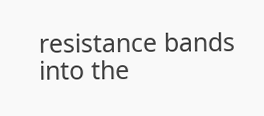resistance bands into the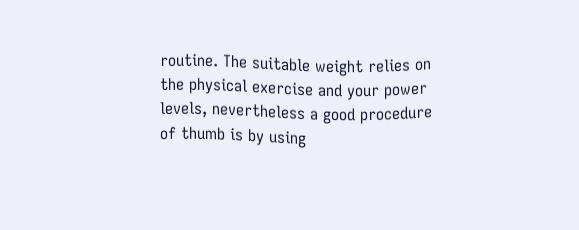routine. The suitable weight relies on the physical exercise and your power levels, nevertheless a good procedure of thumb is by using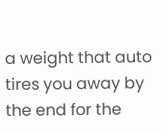a weight that auto tires you away by the end for the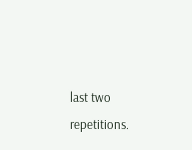last two repetitions.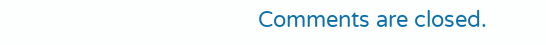Comments are closed.